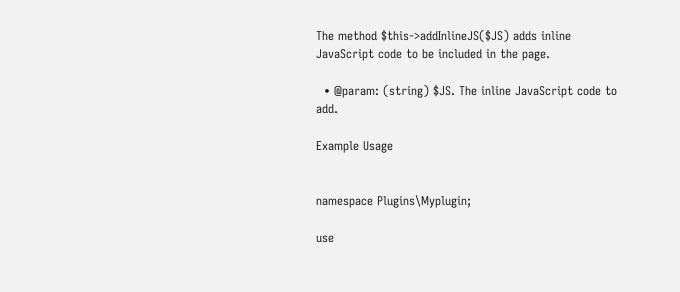The method $this->addInlineJS($JS) adds inline JavaScript code to be included in the page.

  • @param: (string) $JS. The inline JavaScript code to add.

Example Usage


namespace Plugins\Myplugin;

use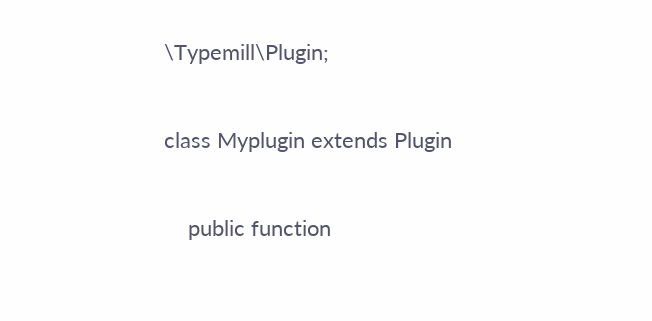\Typemill\Plugin;

class Myplugin extends Plugin

    public function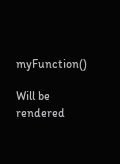myFunction()

Will be rendered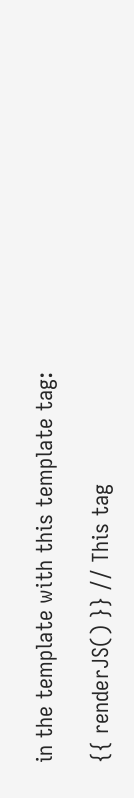in the template with this template tag:

{{ renderJS() }} // This tag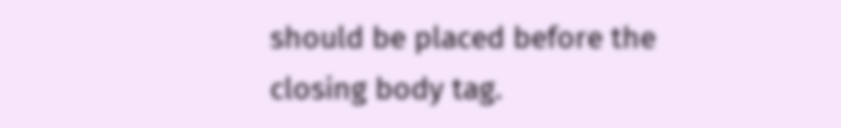should be placed before the closing body tag.